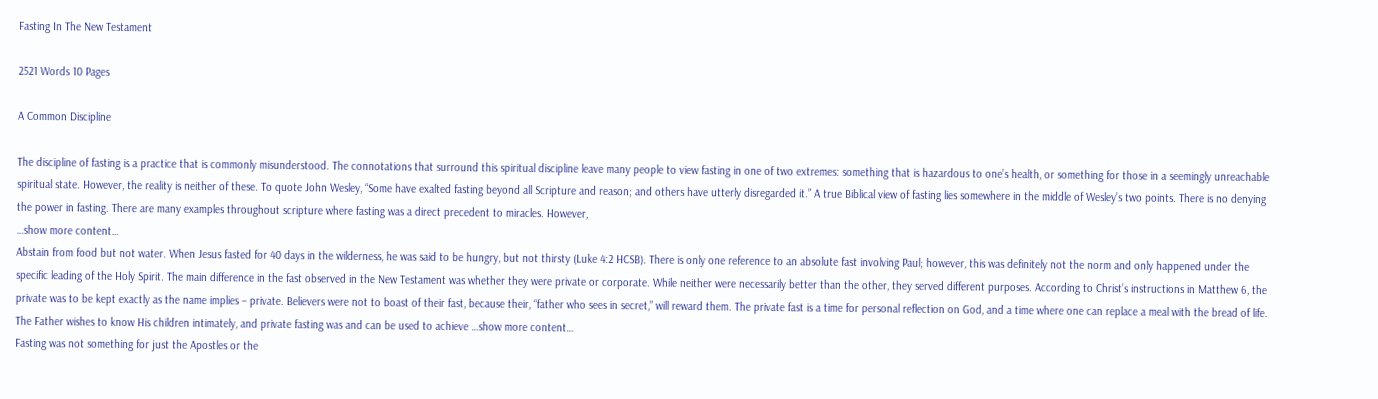Fasting In The New Testament

2521 Words 10 Pages

A Common Discipline

The discipline of fasting is a practice that is commonly misunderstood. The connotations that surround this spiritual discipline leave many people to view fasting in one of two extremes: something that is hazardous to one’s health, or something for those in a seemingly unreachable spiritual state. However, the reality is neither of these. To quote John Wesley, “Some have exalted fasting beyond all Scripture and reason; and others have utterly disregarded it.” A true Biblical view of fasting lies somewhere in the middle of Wesley’s two points. There is no denying the power in fasting. There are many examples throughout scripture where fasting was a direct precedent to miracles. However,
…show more content…
Abstain from food but not water. When Jesus fasted for 40 days in the wilderness, he was said to be hungry, but not thirsty (Luke 4:2 HCSB). There is only one reference to an absolute fast involving Paul; however, this was definitely not the norm and only happened under the specific leading of the Holy Spirit. The main difference in the fast observed in the New Testament was whether they were private or corporate. While neither were necessarily better than the other, they served different purposes. According to Christ’s instructions in Matthew 6, the private was to be kept exactly as the name implies – private. Believers were not to boast of their fast, because their, “father who sees in secret,” will reward them. The private fast is a time for personal reflection on God, and a time where one can replace a meal with the bread of life. The Father wishes to know His children intimately, and private fasting was and can be used to achieve …show more content…
Fasting was not something for just the Apostles or the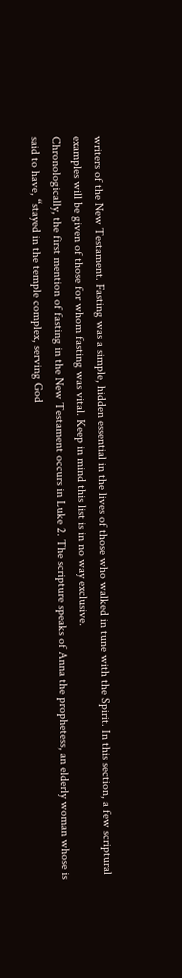writers of the New Testament. Fasting was a simple, hidden essential in the lives of those who walked in tune with the Spirit. In this section, a few scriptural examples will be given of those for whom fasting was vital. Keep in mind this list is in no way exclusive.
Chronologically, the first mention of fasting in the New Testament occurs in Luke 2. The scripture speaks of Anna the prophetess, an elderly woman whose is said to have, “stayed in the temple complex, serving God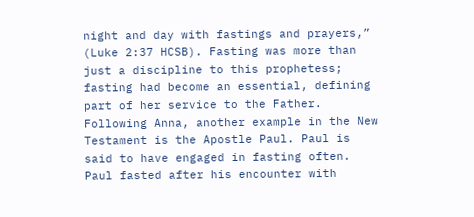night and day with fastings and prayers,” (Luke 2:37 HCSB). Fasting was more than just a discipline to this prophetess; fasting had become an essential, defining part of her service to the Father. Following Anna, another example in the New Testament is the Apostle Paul. Paul is said to have engaged in fasting often. Paul fasted after his encounter with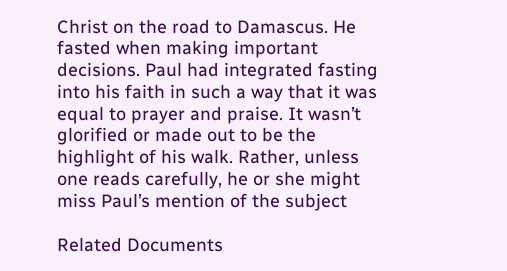Christ on the road to Damascus. He fasted when making important decisions. Paul had integrated fasting into his faith in such a way that it was equal to prayer and praise. It wasn’t glorified or made out to be the highlight of his walk. Rather, unless one reads carefully, he or she might miss Paul’s mention of the subject

Related Documents